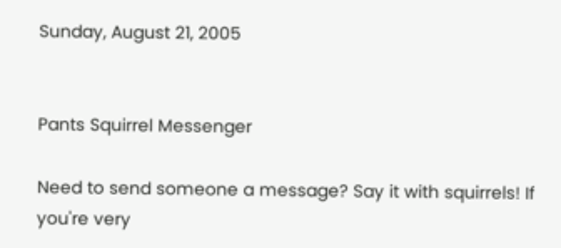Sunday, August 21, 2005


Pants Squirrel Messenger

Need to send someone a message? Say it with squirrels! If you're very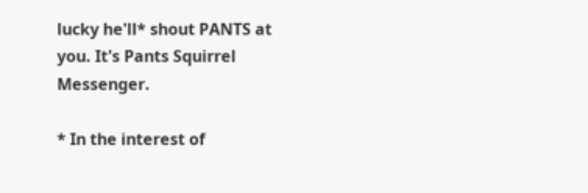lucky he'll* shout PANTS at you. It's Pants Squirrel Messenger.

* In the interest of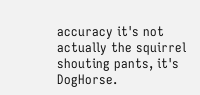accuracy it's not actually the squirrel shouting pants, it's DogHorse.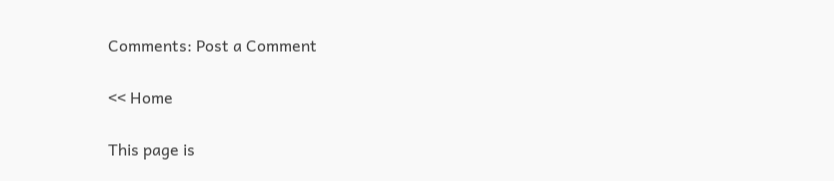Comments: Post a Comment

<< Home

This page is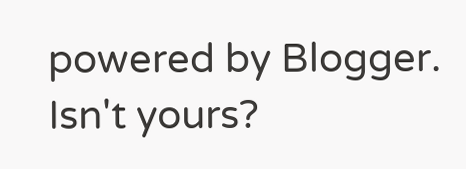powered by Blogger. Isn't yours?